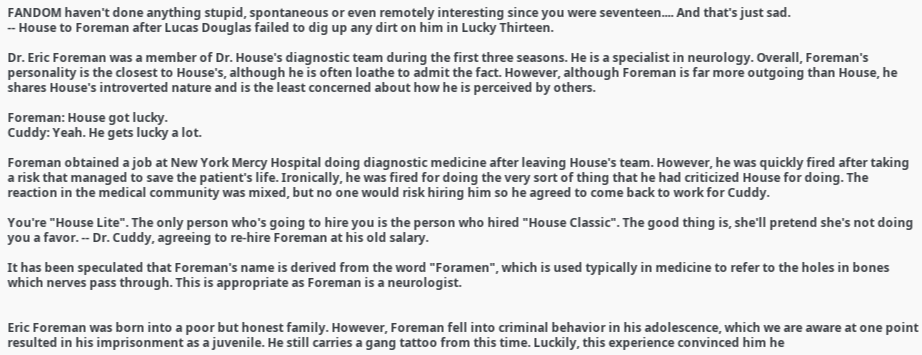FANDOM haven't done anything stupid, spontaneous or even remotely interesting since you were seventeen.... And that's just sad.
-- House to Foreman after Lucas Douglas failed to dig up any dirt on him in Lucky Thirteen.

Dr. Eric Foreman was a member of Dr. House's diagnostic team during the first three seasons. He is a specialist in neurology. Overall, Foreman's personality is the closest to House's, although he is often loathe to admit the fact. However, although Foreman is far more outgoing than House, he shares House's introverted nature and is the least concerned about how he is perceived by others.

Foreman: House got lucky.
Cuddy: Yeah. He gets lucky a lot.

Foreman obtained a job at New York Mercy Hospital doing diagnostic medicine after leaving House's team. However, he was quickly fired after taking a risk that managed to save the patient's life. Ironically, he was fired for doing the very sort of thing that he had criticized House for doing. The reaction in the medical community was mixed, but no one would risk hiring him so he agreed to come back to work for Cuddy.

You're "House Lite". The only person who's going to hire you is the person who hired "House Classic". The good thing is, she'll pretend she's not doing you a favor. -- Dr. Cuddy, agreeing to re-hire Foreman at his old salary.

It has been speculated that Foreman's name is derived from the word "Foramen", which is used typically in medicine to refer to the holes in bones which nerves pass through. This is appropriate as Foreman is a neurologist.


Eric Foreman was born into a poor but honest family. However, Foreman fell into criminal behavior in his adolescence, which we are aware at one point resulted in his imprisonment as a juvenile. He still carries a gang tattoo from this time. Luckily, this experience convinced him he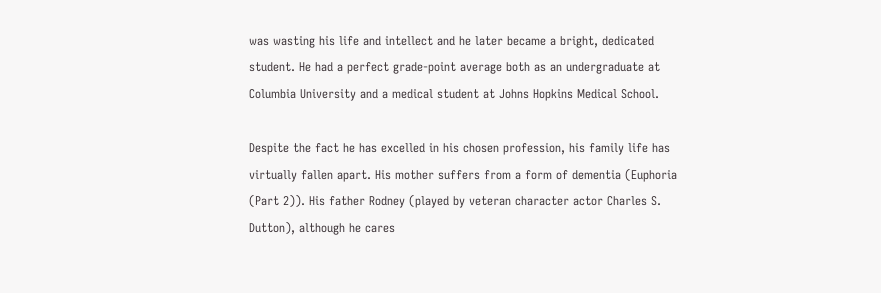was wasting his life and intellect and he later became a bright, dedicated student. He had a perfect grade-point average both as an undergraduate at Columbia University and a medical student at Johns Hopkins Medical School.

Despite the fact he has excelled in his chosen profession, his family life has virtually fallen apart. His mother suffers from a form of dementia (Euphoria (Part 2)). His father Rodney (played by veteran character actor Charles S. Dutton), although he cares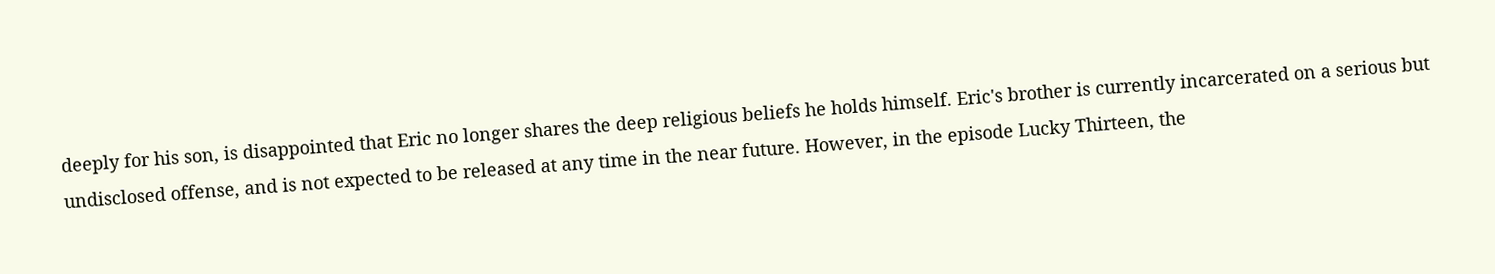deeply for his son, is disappointed that Eric no longer shares the deep religious beliefs he holds himself. Eric's brother is currently incarcerated on a serious but undisclosed offense, and is not expected to be released at any time in the near future. However, in the episode Lucky Thirteen, the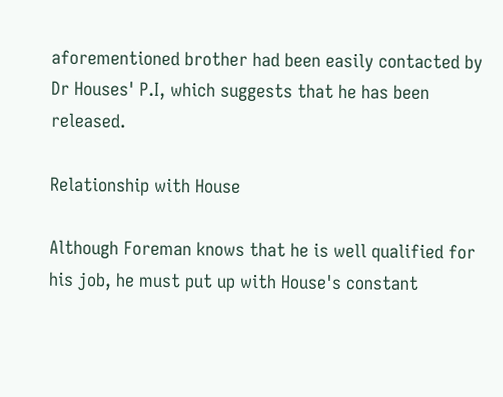aforementioned brother had been easily contacted by Dr Houses' P.I, which suggests that he has been released.

Relationship with House

Although Foreman knows that he is well qualified for his job, he must put up with House's constant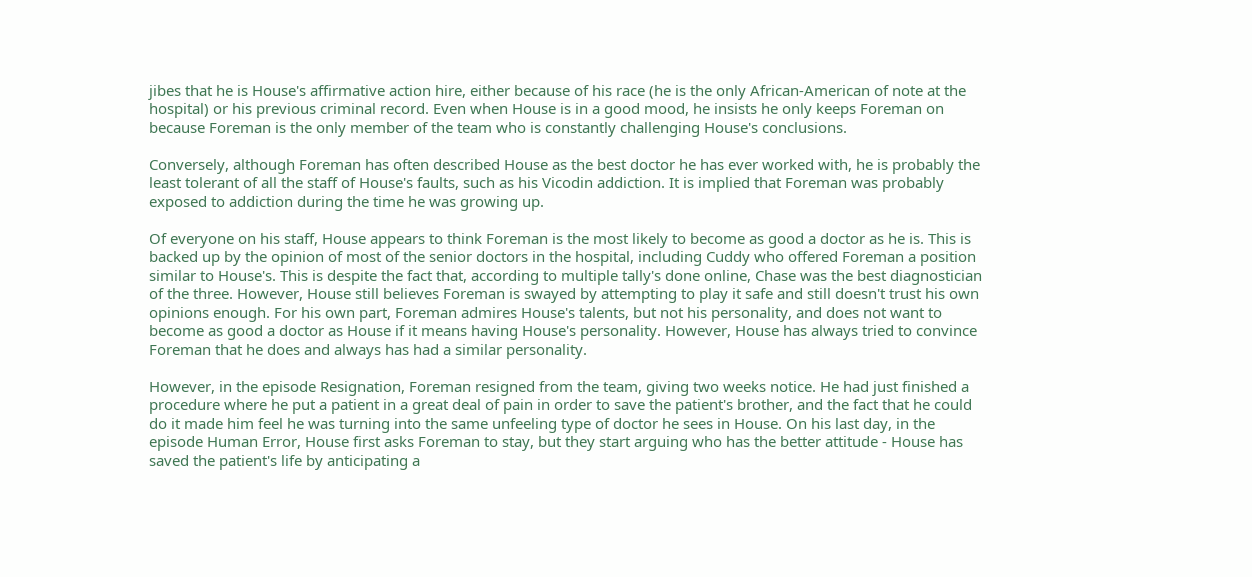jibes that he is House's affirmative action hire, either because of his race (he is the only African-American of note at the hospital) or his previous criminal record. Even when House is in a good mood, he insists he only keeps Foreman on because Foreman is the only member of the team who is constantly challenging House's conclusions.

Conversely, although Foreman has often described House as the best doctor he has ever worked with, he is probably the least tolerant of all the staff of House's faults, such as his Vicodin addiction. It is implied that Foreman was probably exposed to addiction during the time he was growing up.

Of everyone on his staff, House appears to think Foreman is the most likely to become as good a doctor as he is. This is backed up by the opinion of most of the senior doctors in the hospital, including Cuddy who offered Foreman a position similar to House's. This is despite the fact that, according to multiple tally's done online, Chase was the best diagnostician of the three. However, House still believes Foreman is swayed by attempting to play it safe and still doesn't trust his own opinions enough. For his own part, Foreman admires House's talents, but not his personality, and does not want to become as good a doctor as House if it means having House's personality. However, House has always tried to convince Foreman that he does and always has had a similar personality.

However, in the episode Resignation, Foreman resigned from the team, giving two weeks notice. He had just finished a procedure where he put a patient in a great deal of pain in order to save the patient's brother, and the fact that he could do it made him feel he was turning into the same unfeeling type of doctor he sees in House. On his last day, in the episode Human Error, House first asks Foreman to stay, but they start arguing who has the better attitude - House has saved the patient's life by anticipating a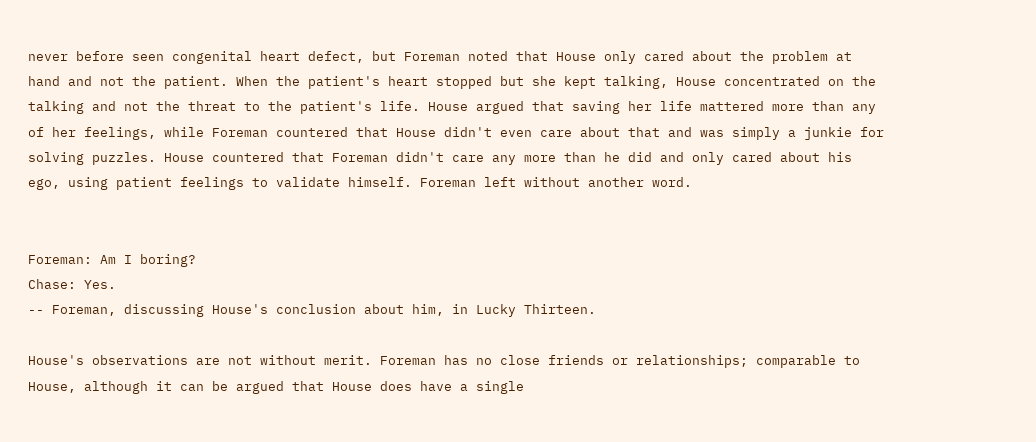never before seen congenital heart defect, but Foreman noted that House only cared about the problem at hand and not the patient. When the patient's heart stopped but she kept talking, House concentrated on the talking and not the threat to the patient's life. House argued that saving her life mattered more than any of her feelings, while Foreman countered that House didn't even care about that and was simply a junkie for solving puzzles. House countered that Foreman didn't care any more than he did and only cared about his ego, using patient feelings to validate himself. Foreman left without another word.


Foreman: Am I boring?
Chase: Yes.
-- Foreman, discussing House's conclusion about him, in Lucky Thirteen.

House's observations are not without merit. Foreman has no close friends or relationships; comparable to House, although it can be argued that House does have a single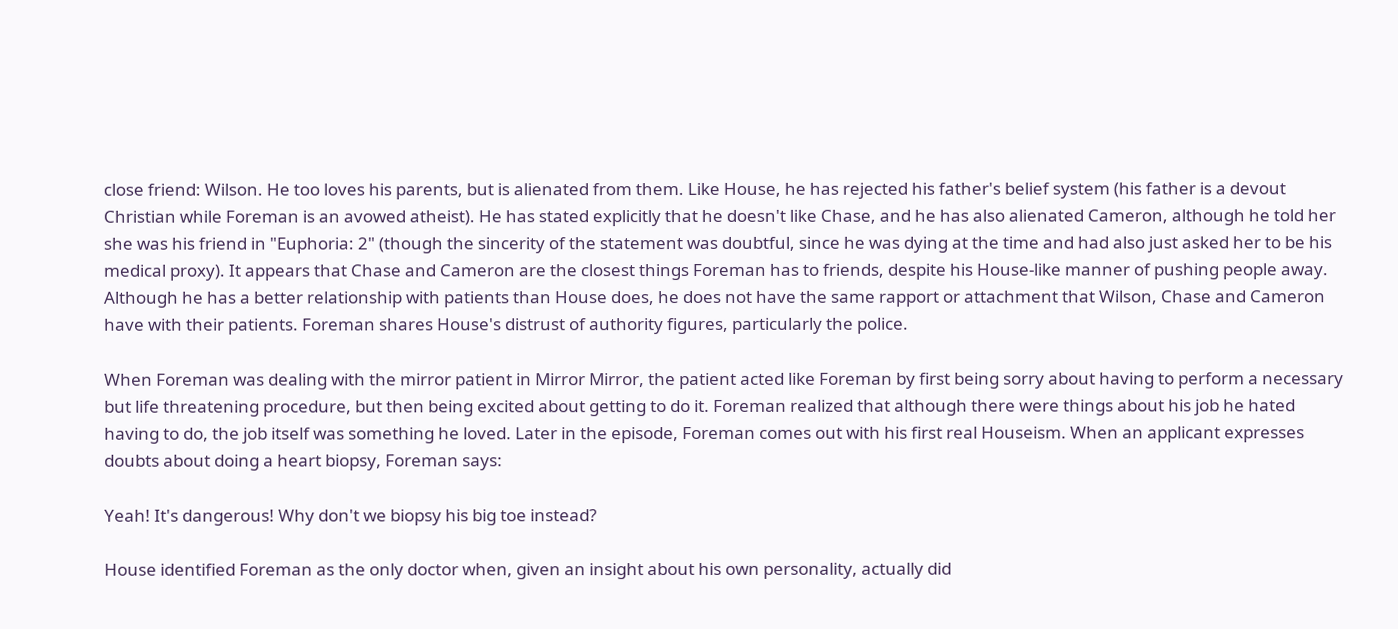close friend: Wilson. He too loves his parents, but is alienated from them. Like House, he has rejected his father's belief system (his father is a devout Christian while Foreman is an avowed atheist). He has stated explicitly that he doesn't like Chase, and he has also alienated Cameron, although he told her she was his friend in "Euphoria: 2" (though the sincerity of the statement was doubtful, since he was dying at the time and had also just asked her to be his medical proxy). It appears that Chase and Cameron are the closest things Foreman has to friends, despite his House-like manner of pushing people away. Although he has a better relationship with patients than House does, he does not have the same rapport or attachment that Wilson, Chase and Cameron have with their patients. Foreman shares House's distrust of authority figures, particularly the police.

When Foreman was dealing with the mirror patient in Mirror Mirror, the patient acted like Foreman by first being sorry about having to perform a necessary but life threatening procedure, but then being excited about getting to do it. Foreman realized that although there were things about his job he hated having to do, the job itself was something he loved. Later in the episode, Foreman comes out with his first real Houseism. When an applicant expresses doubts about doing a heart biopsy, Foreman says:

Yeah! It's dangerous! Why don't we biopsy his big toe instead?

House identified Foreman as the only doctor when, given an insight about his own personality, actually did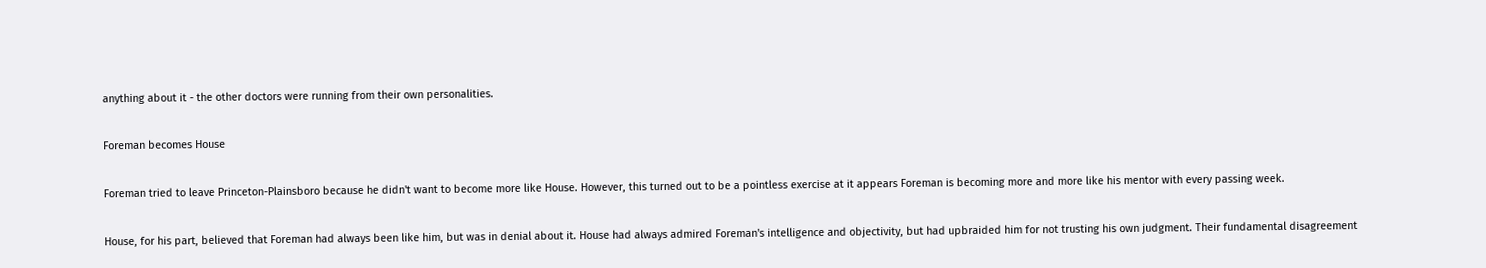anything about it - the other doctors were running from their own personalities.

Foreman becomes House

Foreman tried to leave Princeton-Plainsboro because he didn't want to become more like House. However, this turned out to be a pointless exercise at it appears Foreman is becoming more and more like his mentor with every passing week.

House, for his part, believed that Foreman had always been like him, but was in denial about it. House had always admired Foreman's intelligence and objectivity, but had upbraided him for not trusting his own judgment. Their fundamental disagreement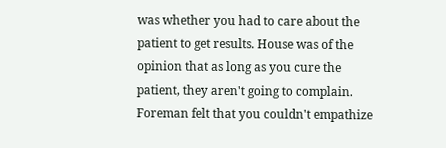was whether you had to care about the patient to get results. House was of the opinion that as long as you cure the patient, they aren't going to complain. Foreman felt that you couldn't empathize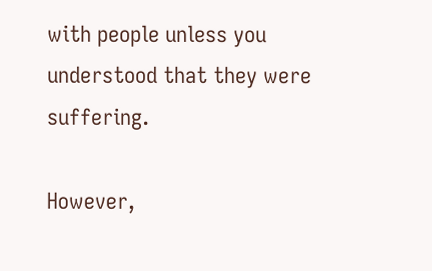with people unless you understood that they were suffering.

However,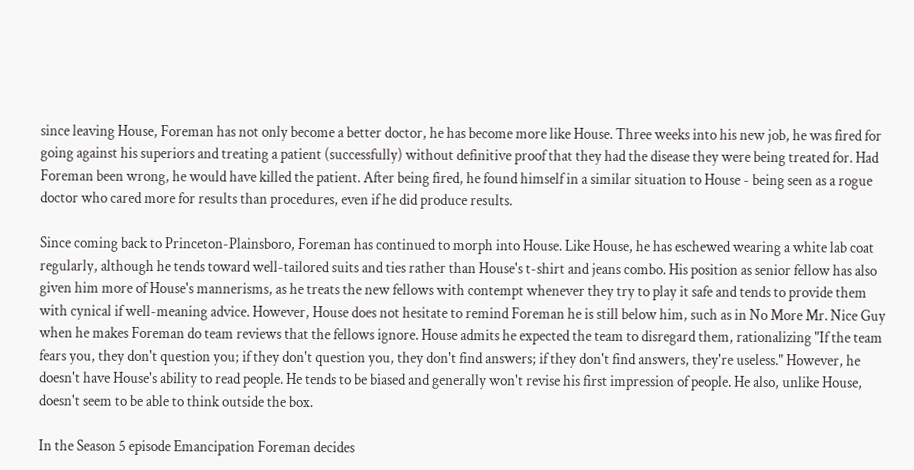since leaving House, Foreman has not only become a better doctor, he has become more like House. Three weeks into his new job, he was fired for going against his superiors and treating a patient (successfully) without definitive proof that they had the disease they were being treated for. Had Foreman been wrong, he would have killed the patient. After being fired, he found himself in a similar situation to House - being seen as a rogue doctor who cared more for results than procedures, even if he did produce results.

Since coming back to Princeton-Plainsboro, Foreman has continued to morph into House. Like House, he has eschewed wearing a white lab coat regularly, although he tends toward well-tailored suits and ties rather than House's t-shirt and jeans combo. His position as senior fellow has also given him more of House's mannerisms, as he treats the new fellows with contempt whenever they try to play it safe and tends to provide them with cynical if well-meaning advice. However, House does not hesitate to remind Foreman he is still below him, such as in No More Mr. Nice Guy when he makes Foreman do team reviews that the fellows ignore. House admits he expected the team to disregard them, rationalizing "If the team fears you, they don't question you; if they don't question you, they don't find answers; if they don't find answers, they're useless." However, he doesn't have House's ability to read people. He tends to be biased and generally won't revise his first impression of people. He also, unlike House, doesn't seem to be able to think outside the box.

In the Season 5 episode Emancipation Foreman decides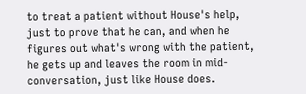to treat a patient without House's help, just to prove that he can, and when he figures out what's wrong with the patient, he gets up and leaves the room in mid-conversation, just like House does.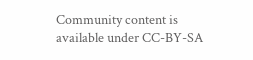Community content is available under CC-BY-SA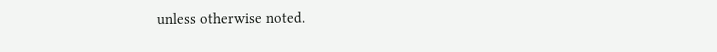unless otherwise noted.